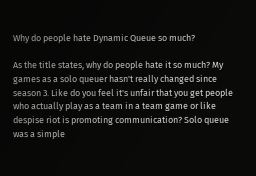Why do people hate Dynamic Queue so much?

As the title states, why do people hate it so much? My games as a solo queuer hasn't really changed since season 3. Like do you feel it's unfair that you get people who actually play as a team in a team game or like despise riot is promoting communication? Solo queue was a simple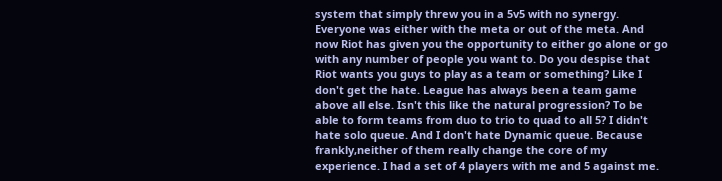system that simply threw you in a 5v5 with no synergy. Everyone was either with the meta or out of the meta. And now Riot has given you the opportunity to either go alone or go with any number of people you want to. Do you despise that Riot wants you guys to play as a team or something? Like I don't get the hate. League has always been a team game above all else. Isn't this like the natural progression? To be able to form teams from duo to trio to quad to all 5? I didn't hate solo queue. And I don't hate Dynamic queue. Because frankly,neither of them really change the core of my experience. I had a set of 4 players with me and 5 against me.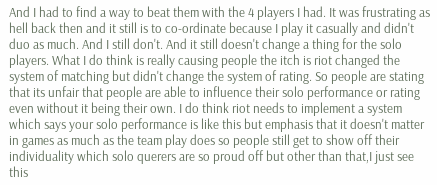And I had to find a way to beat them with the 4 players I had. It was frustrating as hell back then and it still is to co-ordinate because I play it casually and didn't duo as much. And I still don't. And it still doesn't change a thing for the solo players. What I do think is really causing people the itch is riot changed the system of matching but didn't change the system of rating. So people are stating that its unfair that people are able to influence their solo performance or rating even without it being their own. I do think riot needs to implement a system which says your solo performance is like this but emphasis that it doesn't matter in games as much as the team play does so people still get to show off their individuality which solo querers are so proud off but other than that,I just see this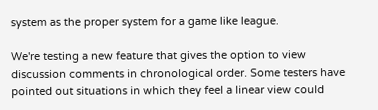system as the proper system for a game like league.

We're testing a new feature that gives the option to view discussion comments in chronological order. Some testers have pointed out situations in which they feel a linear view could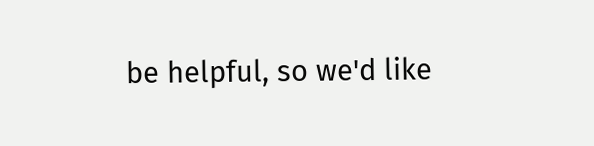be helpful, so we'd like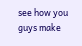see how you guys make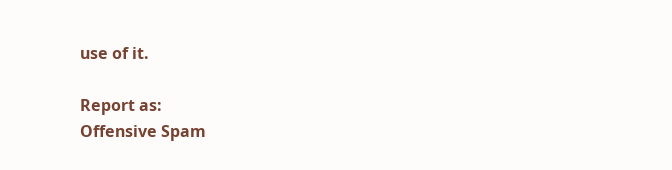use of it.

Report as:
Offensive Spam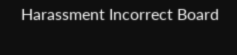Harassment Incorrect Board